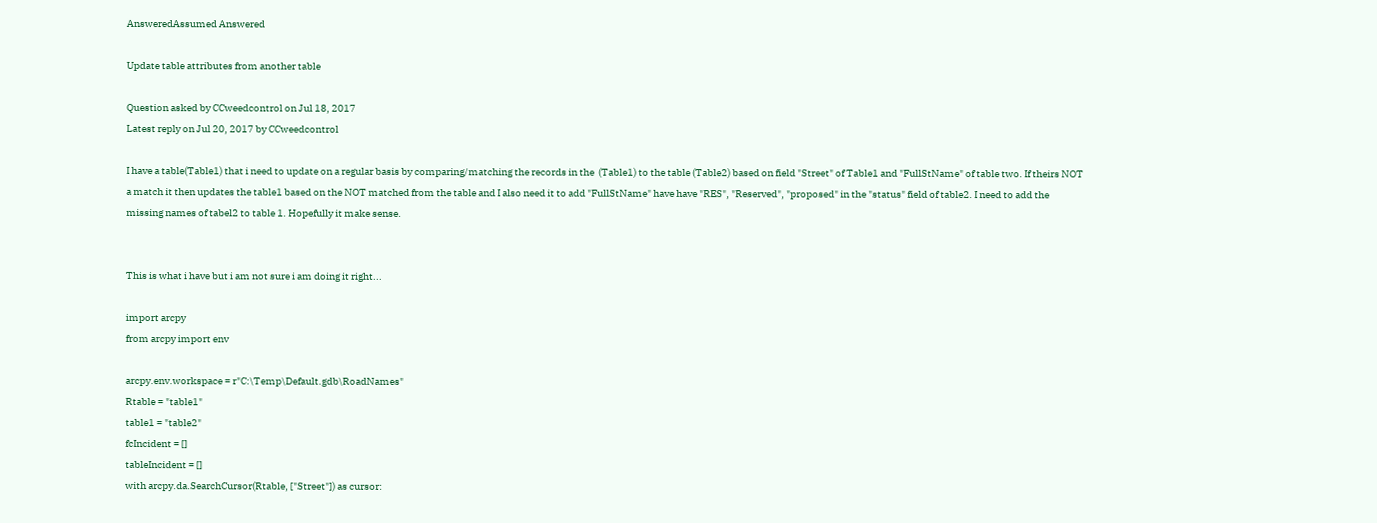AnsweredAssumed Answered

Update table attributes from another table

Question asked by CCweedcontrol on Jul 18, 2017
Latest reply on Jul 20, 2017 by CCweedcontrol

I have a table(Table1) that i need to update on a regular basis by comparing/matching the records in the  (Table1) to the table (Table2) based on field "Street" of Table1 and "FullStName" of table two. If theirs NOT a match it then updates the table1 based on the NOT matched from the table and I also need it to add "FullStName" have have "RES", "Reserved", "proposed" in the "status" field of table2. I need to add the missing names of tabel2 to table 1. Hopefully it make sense.


This is what i have but i am not sure i am doing it right...

import arcpy
from arcpy import env

arcpy.env.workspace = r"C:\Temp\Default.gdb\RoadNames"
Rtable = "table1"
table1 = "table2"
fcIncident = []
tableIncident = []
with arcpy.da.SearchCursor(Rtable, ["Street"]) as cursor: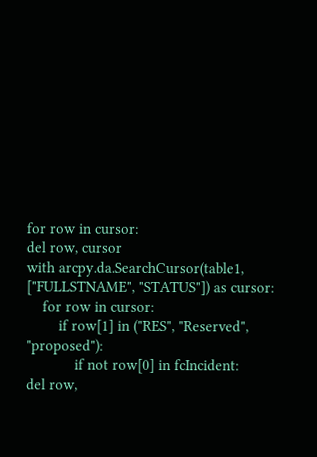for row in cursor:
del row, cursor
with arcpy.da.SearchCursor(table1, ["FULLSTNAME", "STATUS"]) as cursor:
    for row in cursor:
        if row[1] in ("RES", "Reserved", "proposed"):
            if not row[0] in fcIncident:
del row,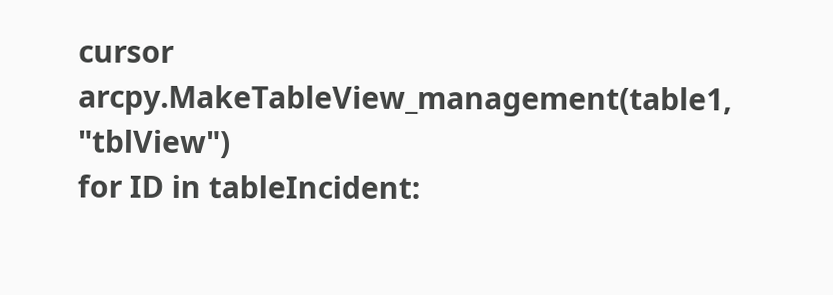cursor
arcpy.MakeTableView_management(table1, "tblView")
for ID in tableIncident: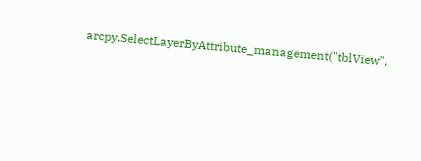arcpy.SelectLayerByAttribute_management("tblView",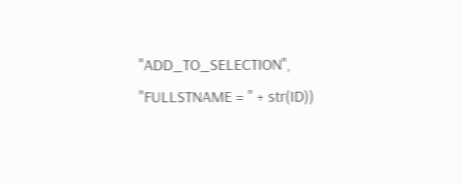"ADD_TO_SELECTION", "FULLSTNAME = " + str(ID))